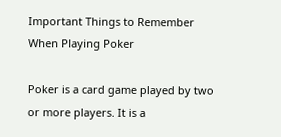Important Things to Remember When Playing Poker

Poker is a card game played by two or more players. It is a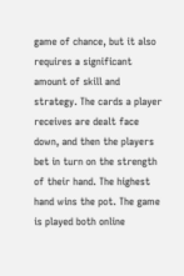game of chance, but it also requires a significant amount of skill and strategy. The cards a player receives are dealt face down, and then the players bet in turn on the strength of their hand. The highest hand wins the pot. The game is played both online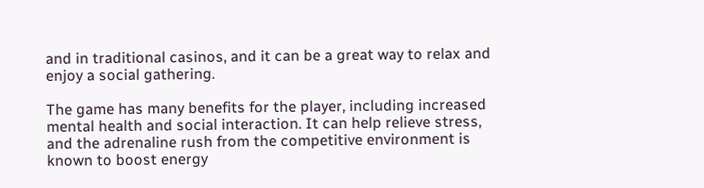and in traditional casinos, and it can be a great way to relax and enjoy a social gathering.

The game has many benefits for the player, including increased mental health and social interaction. It can help relieve stress, and the adrenaline rush from the competitive environment is known to boost energy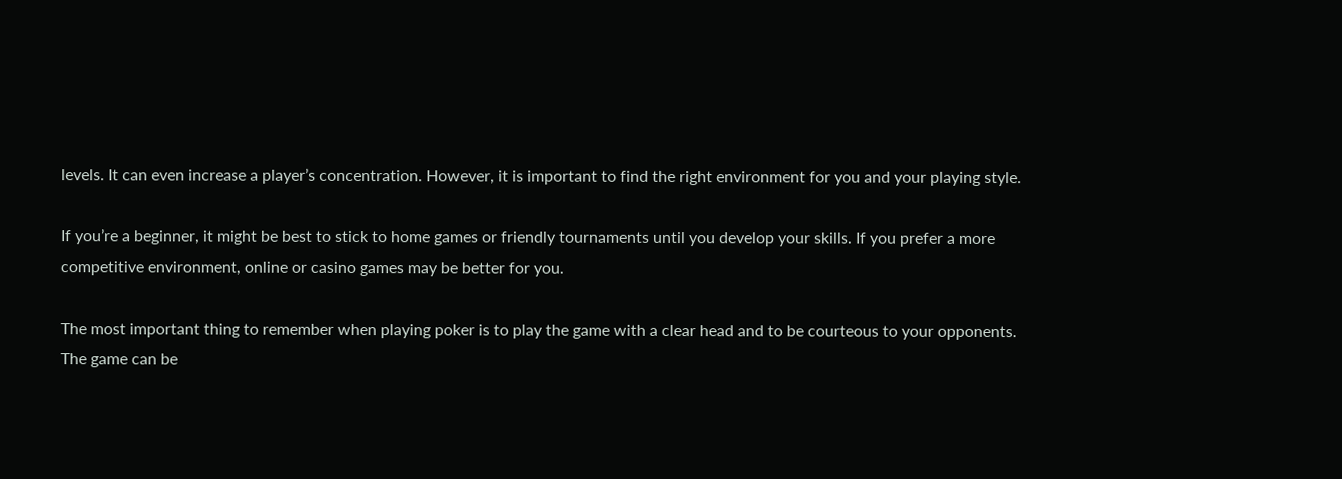levels. It can even increase a player’s concentration. However, it is important to find the right environment for you and your playing style.

If you’re a beginner, it might be best to stick to home games or friendly tournaments until you develop your skills. If you prefer a more competitive environment, online or casino games may be better for you.

The most important thing to remember when playing poker is to play the game with a clear head and to be courteous to your opponents. The game can be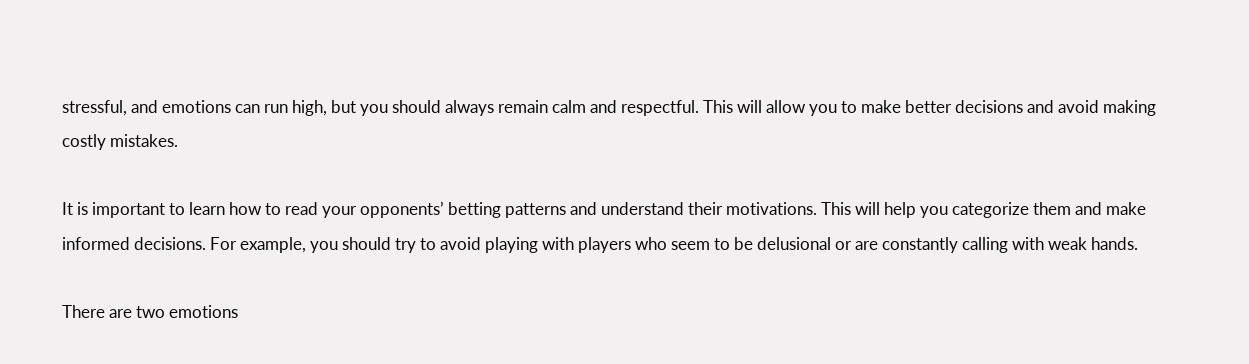stressful, and emotions can run high, but you should always remain calm and respectful. This will allow you to make better decisions and avoid making costly mistakes.

It is important to learn how to read your opponents’ betting patterns and understand their motivations. This will help you categorize them and make informed decisions. For example, you should try to avoid playing with players who seem to be delusional or are constantly calling with weak hands.

There are two emotions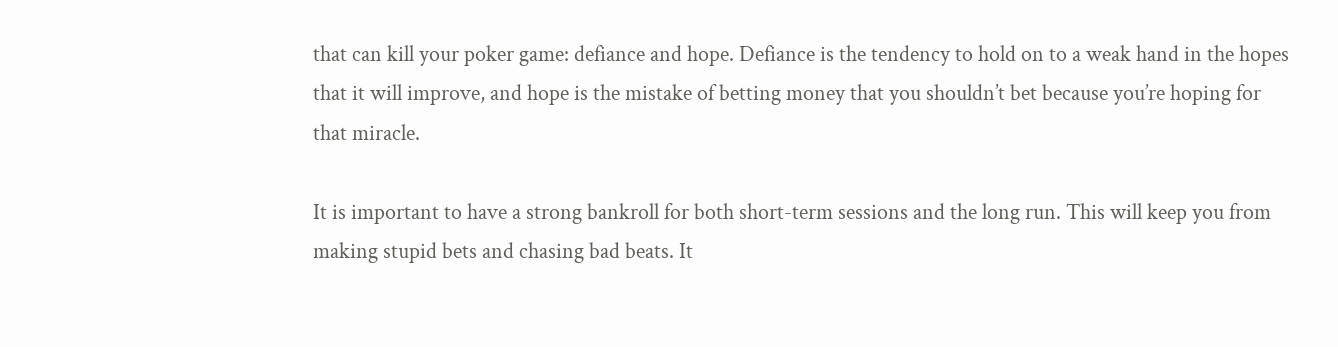that can kill your poker game: defiance and hope. Defiance is the tendency to hold on to a weak hand in the hopes that it will improve, and hope is the mistake of betting money that you shouldn’t bet because you’re hoping for that miracle.

It is important to have a strong bankroll for both short-term sessions and the long run. This will keep you from making stupid bets and chasing bad beats. It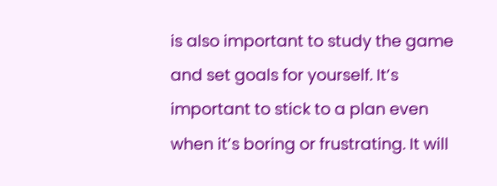is also important to study the game and set goals for yourself. It’s important to stick to a plan even when it’s boring or frustrating. It will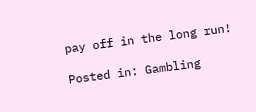pay off in the long run!

Posted in: Gambling